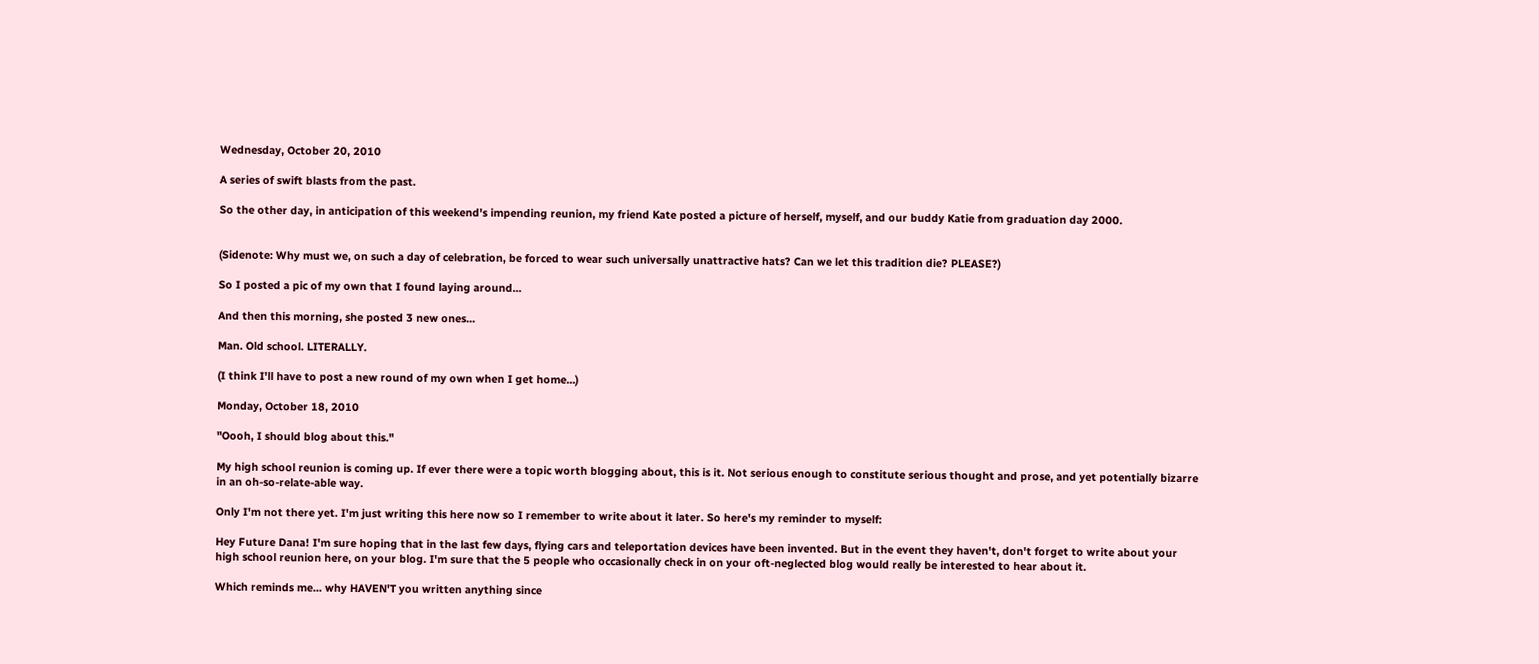Wednesday, October 20, 2010

A series of swift blasts from the past.

So the other day, in anticipation of this weekend's impending reunion, my friend Kate posted a picture of herself, myself, and our buddy Katie from graduation day 2000.


(Sidenote: Why must we, on such a day of celebration, be forced to wear such universally unattractive hats? Can we let this tradition die? PLEASE?)

So I posted a pic of my own that I found laying around...

And then this morning, she posted 3 new ones...

Man. Old school. LITERALLY.

(I think I'll have to post a new round of my own when I get home...)

Monday, October 18, 2010

"Oooh, I should blog about this."

My high school reunion is coming up. If ever there were a topic worth blogging about, this is it. Not serious enough to constitute serious thought and prose, and yet potentially bizarre in an oh-so-relate-able way.

Only I'm not there yet. I'm just writing this here now so I remember to write about it later. So here's my reminder to myself:

Hey Future Dana! I'm sure hoping that in the last few days, flying cars and teleportation devices have been invented. But in the event they haven't, don't forget to write about your high school reunion here, on your blog. I'm sure that the 5 people who occasionally check in on your oft-neglected blog would really be interested to hear about it.

Which reminds me... why HAVEN'T you written anything since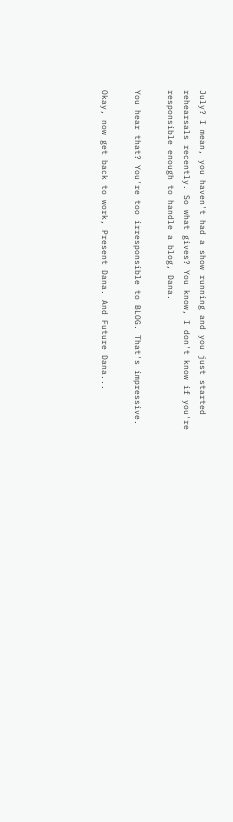July? I mean, you haven't had a show running and you just started rehearsals recently. So what gives? You know, I don't know if you're responsible enough to handle a blog, Dana.

You hear that? You're too irresponsible to BLOG. That's impressive.

Okay, now get back to work, Present Dana. And Future Dana...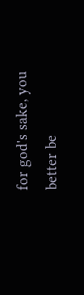for god's sake, you better be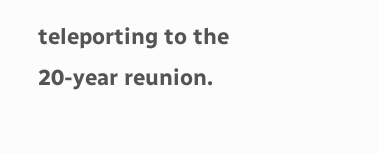teleporting to the 20-year reunion.